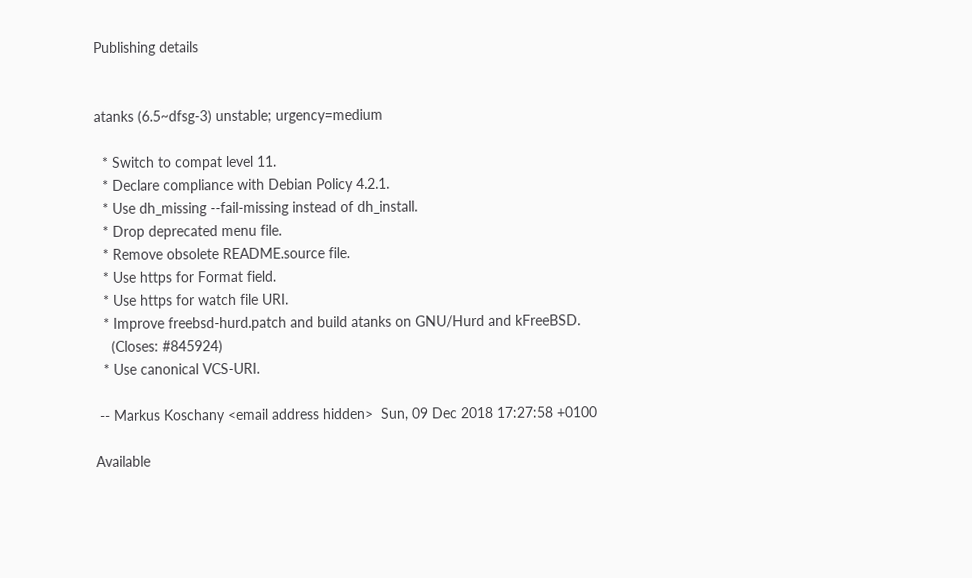Publishing details


atanks (6.5~dfsg-3) unstable; urgency=medium

  * Switch to compat level 11.
  * Declare compliance with Debian Policy 4.2.1.
  * Use dh_missing --fail-missing instead of dh_install.
  * Drop deprecated menu file.
  * Remove obsolete README.source file.
  * Use https for Format field.
  * Use https for watch file URI.
  * Improve freebsd-hurd.patch and build atanks on GNU/Hurd and kFreeBSD.
    (Closes: #845924)
  * Use canonical VCS-URI.

 -- Markus Koschany <email address hidden>  Sun, 09 Dec 2018 17:27:58 +0100

Available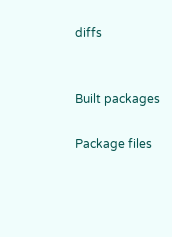diffs


Built packages

Package files